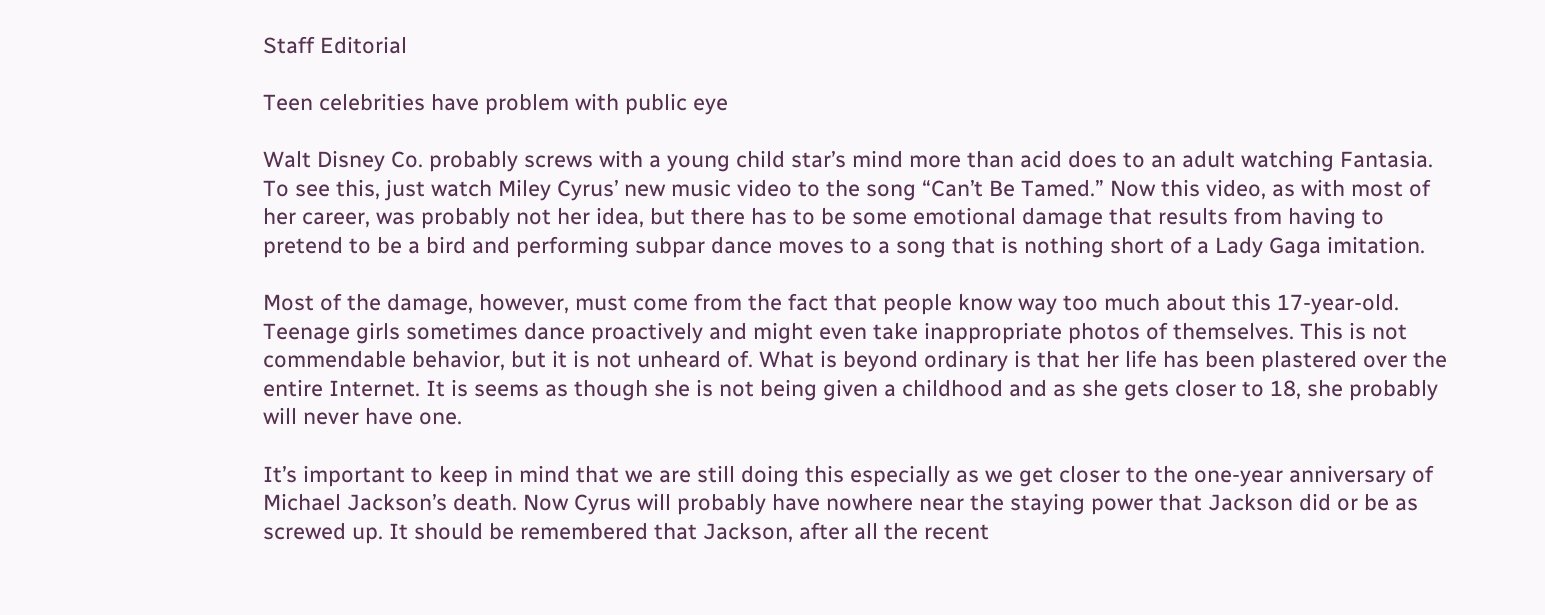Staff Editorial

Teen celebrities have problem with public eye

Walt Disney Co. probably screws with a young child star’s mind more than acid does to an adult watching Fantasia. To see this, just watch Miley Cyrus’ new music video to the song “Can’t Be Tamed.” Now this video, as with most of her career, was probably not her idea, but there has to be some emotional damage that results from having to pretend to be a bird and performing subpar dance moves to a song that is nothing short of a Lady Gaga imitation.

Most of the damage, however, must come from the fact that people know way too much about this 17-year-old. Teenage girls sometimes dance proactively and might even take inappropriate photos of themselves. This is not commendable behavior, but it is not unheard of. What is beyond ordinary is that her life has been plastered over the entire Internet. It is seems as though she is not being given a childhood and as she gets closer to 18, she probably will never have one.

It’s important to keep in mind that we are still doing this especially as we get closer to the one-year anniversary of Michael Jackson’s death. Now Cyrus will probably have nowhere near the staying power that Jackson did or be as screwed up. It should be remembered that Jackson, after all the recent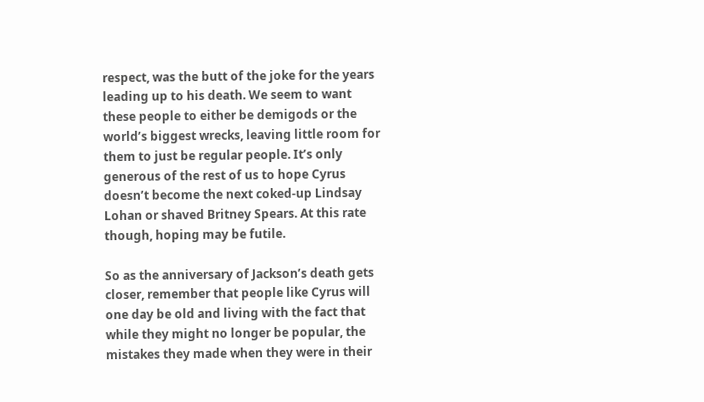respect, was the butt of the joke for the years leading up to his death. We seem to want these people to either be demigods or the world’s biggest wrecks, leaving little room for them to just be regular people. It’s only generous of the rest of us to hope Cyrus doesn’t become the next coked-up Lindsay Lohan or shaved Britney Spears. At this rate though, hoping may be futile.

So as the anniversary of Jackson’s death gets closer, remember that people like Cyrus will one day be old and living with the fact that while they might no longer be popular, the mistakes they made when they were in their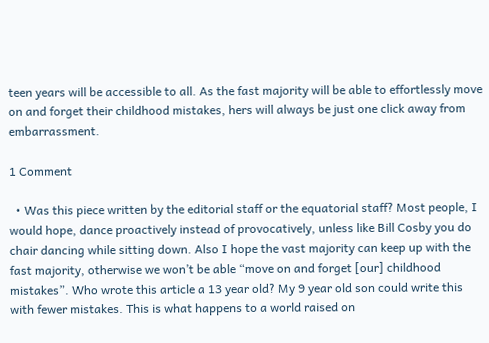teen years will be accessible to all. As the fast majority will be able to effortlessly move on and forget their childhood mistakes, hers will always be just one click away from embarrassment.

1 Comment

  • Was this piece written by the editorial staff or the equatorial staff? Most people, I would hope, dance proactively instead of provocatively, unless like Bill Cosby you do chair dancing while sitting down. Also I hope the vast majority can keep up with the fast majority, otherwise we won’t be able “move on and forget [our] childhood mistakes”. Who wrote this article a 13 year old? My 9 year old son could write this with fewer mistakes. This is what happens to a world raised on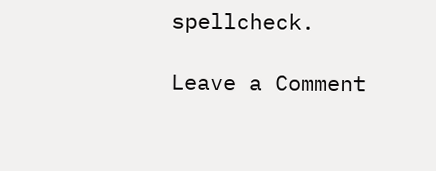spellcheck.

Leave a Comment